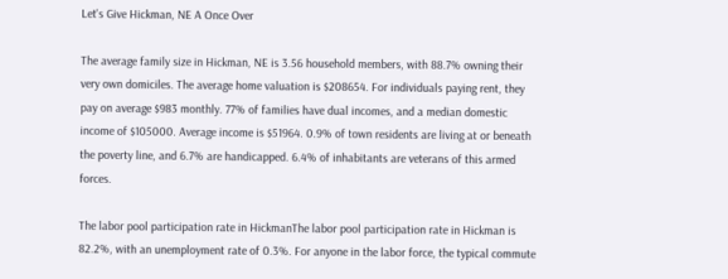Let's Give Hickman, NE A Once Over

The average family size in Hickman, NE is 3.56 household members, with 88.7% owning their very own domiciles. The average home valuation is $208654. For individuals paying rent, they pay on average $983 monthly. 77% of families have dual incomes, and a median domestic income of $105000. Average income is $51964. 0.9% of town residents are living at or beneath the poverty line, and 6.7% are handicapped. 6.4% of inhabitants are veterans of this armed forces.

The labor pool participation rate in HickmanThe labor pool participation rate in Hickman is 82.2%, with an unemployment rate of 0.3%. For anyone in the labor force, the typical commute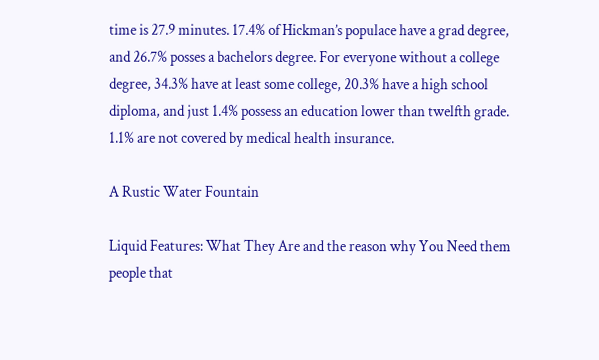time is 27.9 minutes. 17.4% of Hickman’s populace have a grad degree, and 26.7% posses a bachelors degree. For everyone without a college degree, 34.3% have at least some college, 20.3% have a high school diploma, and just 1.4% possess an education lower than twelfth grade. 1.1% are not covered by medical health insurance.

A Rustic Water Fountain

Liquid Features: What They Are and the reason why You Need them people that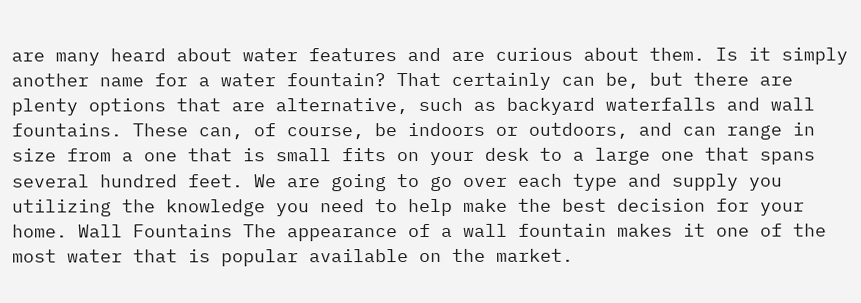are many heard about water features and are curious about them. Is it simply another name for a water fountain? That certainly can be, but there are plenty options that are alternative, such as backyard waterfalls and wall fountains. These can, of course, be indoors or outdoors, and can range in size from a one that is small fits on your desk to a large one that spans several hundred feet. We are going to go over each type and supply you utilizing the knowledge you need to help make the best decision for your home. Wall Fountains The appearance of a wall fountain makes it one of the most water that is popular available on the market.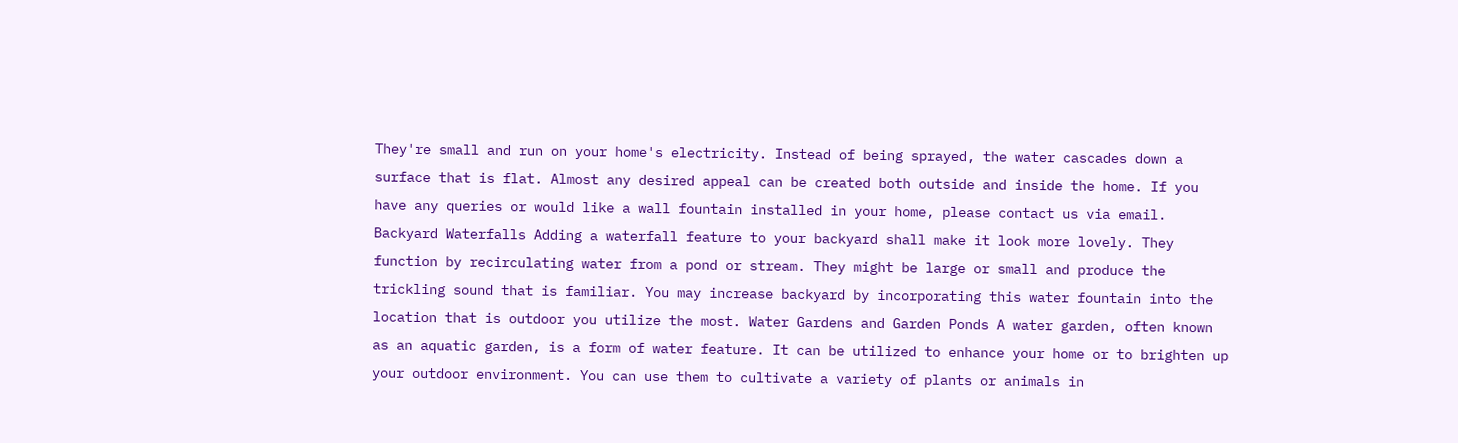They're small and run on your home's electricity. Instead of being sprayed, the water cascades down a surface that is flat. Almost any desired appeal can be created both outside and inside the home. If you have any queries or would like a wall fountain installed in your home, please contact us via email. Backyard Waterfalls Adding a waterfall feature to your backyard shall make it look more lovely. They function by recirculating water from a pond or stream. They might be large or small and produce the trickling sound that is familiar. You may increase backyard by incorporating this water fountain into the location that is outdoor you utilize the most. Water Gardens and Garden Ponds A water garden, often known as an aquatic garden, is a form of water feature. It can be utilized to enhance your home or to brighten up your outdoor environment. You can use them to cultivate a variety of plants or animals in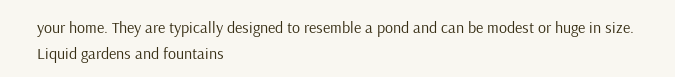your home. They are typically designed to resemble a pond and can be modest or huge in size. Liquid gardens and fountains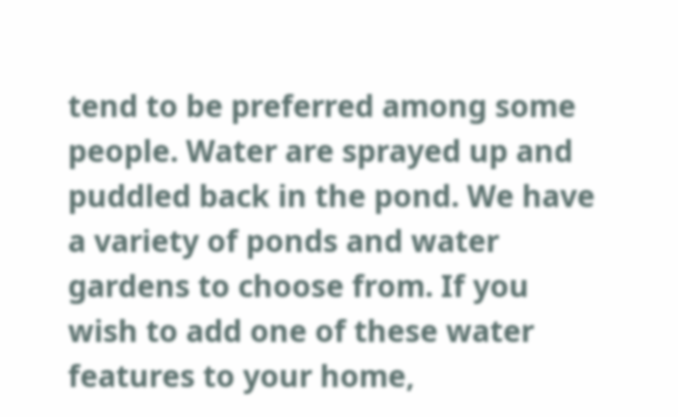tend to be preferred among some people. Water are sprayed up and puddled back in the pond. We have a variety of ponds and water gardens to choose from. If you wish to add one of these water features to your home,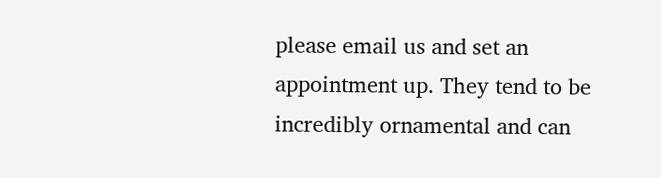please email us and set an appointment up. They tend to be incredibly ornamental and can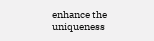enhance the uniqueness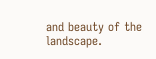and beauty of the landscape.